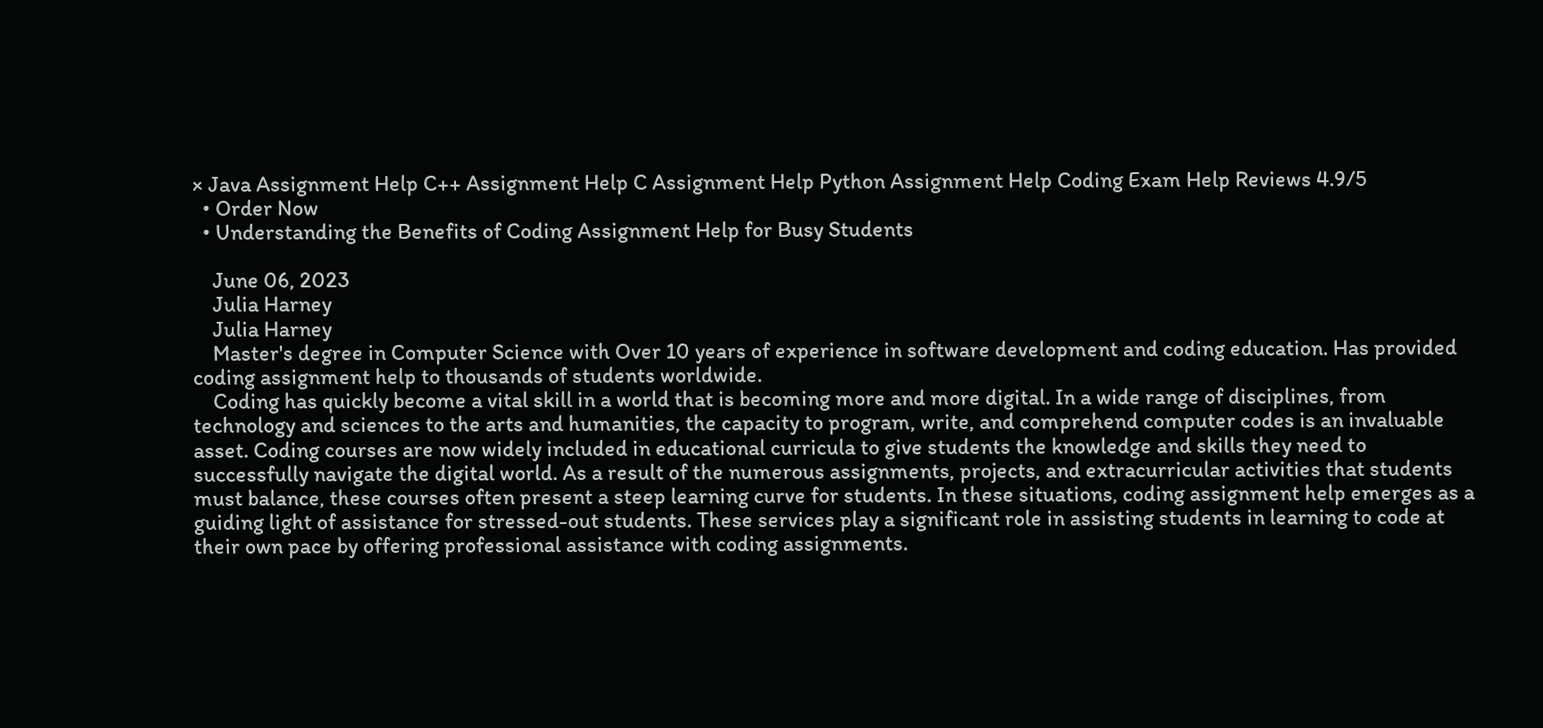× Java Assignment Help C++ Assignment Help C Assignment Help Python Assignment Help Coding Exam Help Reviews 4.9/5
  • Order Now
  • Understanding the Benefits of Coding Assignment Help for Busy Students

    June 06, 2023
    Julia Harney
    Julia Harney
    Master's degree in Computer Science with Over 10 years of experience in software development and coding education. Has provided coding assignment help to thousands of students worldwide.
    Coding has quickly become a vital skill in a world that is becoming more and more digital. In a wide range of disciplines, from technology and sciences to the arts and humanities, the capacity to program, write, and comprehend computer codes is an invaluable asset. Coding courses are now widely included in educational curricula to give students the knowledge and skills they need to successfully navigate the digital world. As a result of the numerous assignments, projects, and extracurricular activities that students must balance, these courses often present a steep learning curve for students. In these situations, coding assignment help emerges as a guiding light of assistance for stressed-out students. These services play a significant role in assisting students in learning to code at their own pace by offering professional assistance with coding assignments.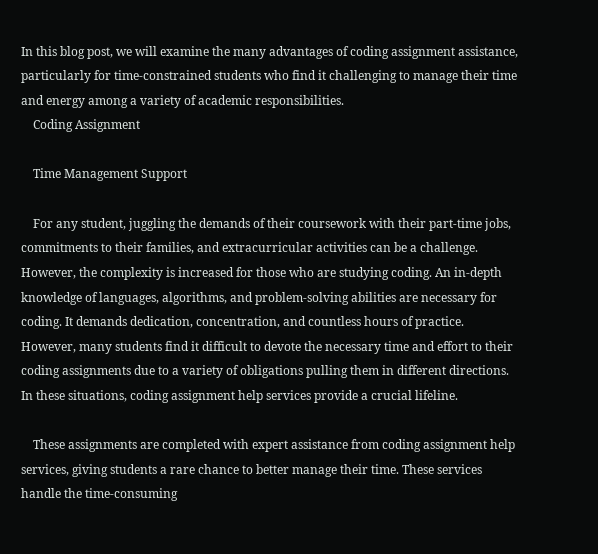In this blog post, we will examine the many advantages of coding assignment assistance, particularly for time-constrained students who find it challenging to manage their time and energy among a variety of academic responsibilities.
    Coding Assignment

    Time Management Support

    For any student, juggling the demands of their coursework with their part-time jobs, commitments to their families, and extracurricular activities can be a challenge. However, the complexity is increased for those who are studying coding. An in-depth knowledge of languages, algorithms, and problem-solving abilities are necessary for coding. It demands dedication, concentration, and countless hours of practice. However, many students find it difficult to devote the necessary time and effort to their coding assignments due to a variety of obligations pulling them in different directions. In these situations, coding assignment help services provide a crucial lifeline.

    These assignments are completed with expert assistance from coding assignment help services, giving students a rare chance to better manage their time. These services handle the time-consuming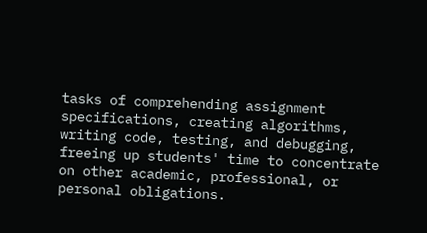tasks of comprehending assignment specifications, creating algorithms, writing code, testing, and debugging, freeing up students' time to concentrate on other academic, professional, or personal obligations.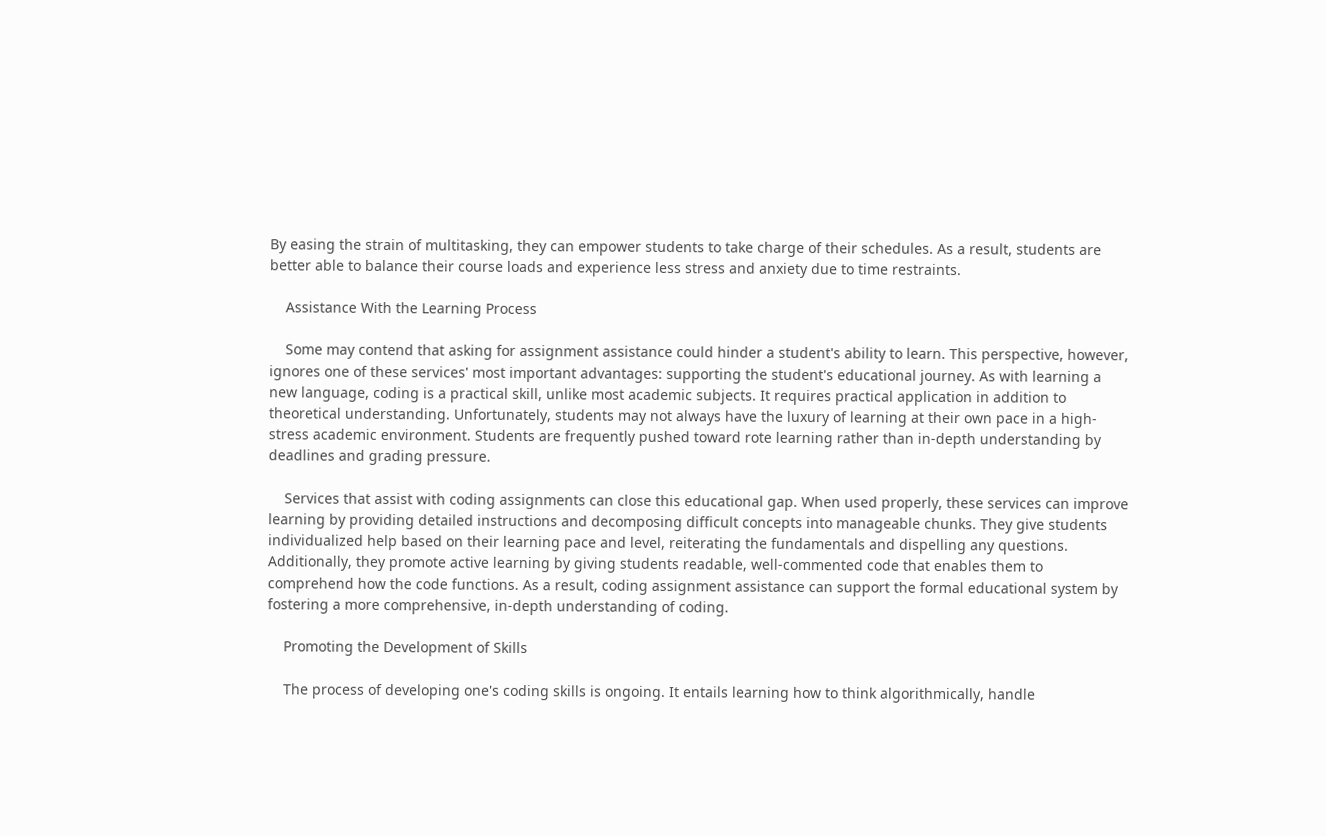By easing the strain of multitasking, they can empower students to take charge of their schedules. As a result, students are better able to balance their course loads and experience less stress and anxiety due to time restraints.

    Assistance With the Learning Process

    Some may contend that asking for assignment assistance could hinder a student's ability to learn. This perspective, however, ignores one of these services' most important advantages: supporting the student's educational journey. As with learning a new language, coding is a practical skill, unlike most academic subjects. It requires practical application in addition to theoretical understanding. Unfortunately, students may not always have the luxury of learning at their own pace in a high-stress academic environment. Students are frequently pushed toward rote learning rather than in-depth understanding by deadlines and grading pressure.

    Services that assist with coding assignments can close this educational gap. When used properly, these services can improve learning by providing detailed instructions and decomposing difficult concepts into manageable chunks. They give students individualized help based on their learning pace and level, reiterating the fundamentals and dispelling any questions. Additionally, they promote active learning by giving students readable, well-commented code that enables them to comprehend how the code functions. As a result, coding assignment assistance can support the formal educational system by fostering a more comprehensive, in-depth understanding of coding.

    Promoting the Development of Skills

    The process of developing one's coding skills is ongoing. It entails learning how to think algorithmically, handle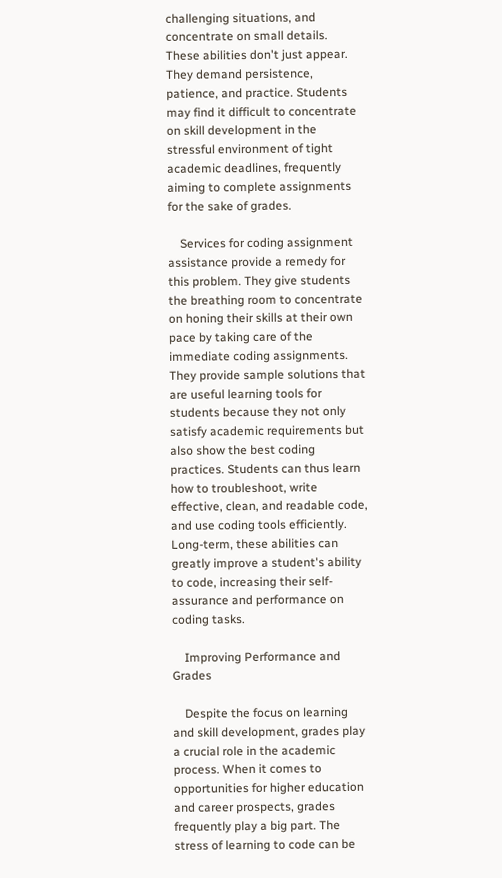challenging situations, and concentrate on small details. These abilities don't just appear. They demand persistence, patience, and practice. Students may find it difficult to concentrate on skill development in the stressful environment of tight academic deadlines, frequently aiming to complete assignments for the sake of grades.

    Services for coding assignment assistance provide a remedy for this problem. They give students the breathing room to concentrate on honing their skills at their own pace by taking care of the immediate coding assignments. They provide sample solutions that are useful learning tools for students because they not only satisfy academic requirements but also show the best coding practices. Students can thus learn how to troubleshoot, write effective, clean, and readable code, and use coding tools efficiently. Long-term, these abilities can greatly improve a student's ability to code, increasing their self-assurance and performance on coding tasks.

    Improving Performance and Grades

    Despite the focus on learning and skill development, grades play a crucial role in the academic process. When it comes to opportunities for higher education and career prospects, grades frequently play a big part. The stress of learning to code can be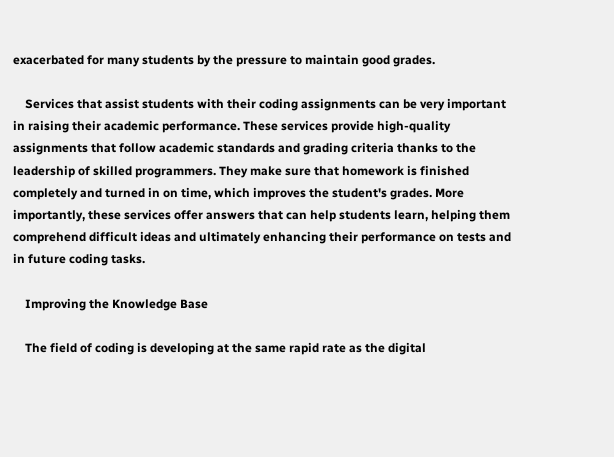exacerbated for many students by the pressure to maintain good grades.

    Services that assist students with their coding assignments can be very important in raising their academic performance. These services provide high-quality assignments that follow academic standards and grading criteria thanks to the leadership of skilled programmers. They make sure that homework is finished completely and turned in on time, which improves the student's grades. More importantly, these services offer answers that can help students learn, helping them comprehend difficult ideas and ultimately enhancing their performance on tests and in future coding tasks.

    Improving the Knowledge Base

    The field of coding is developing at the same rapid rate as the digital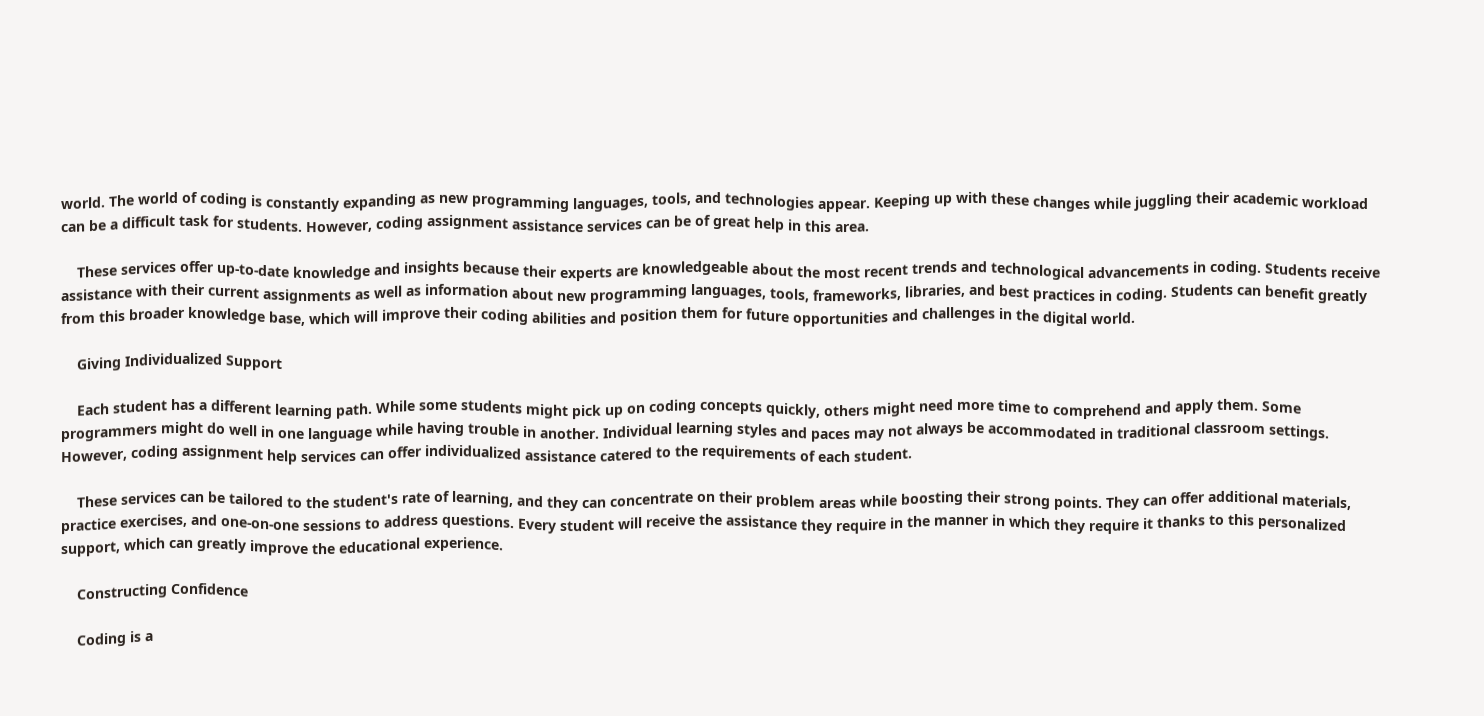world. The world of coding is constantly expanding as new programming languages, tools, and technologies appear. Keeping up with these changes while juggling their academic workload can be a difficult task for students. However, coding assignment assistance services can be of great help in this area.

    These services offer up-to-date knowledge and insights because their experts are knowledgeable about the most recent trends and technological advancements in coding. Students receive assistance with their current assignments as well as information about new programming languages, tools, frameworks, libraries, and best practices in coding. Students can benefit greatly from this broader knowledge base, which will improve their coding abilities and position them for future opportunities and challenges in the digital world.

    Giving Individualized Support

    Each student has a different learning path. While some students might pick up on coding concepts quickly, others might need more time to comprehend and apply them. Some programmers might do well in one language while having trouble in another. Individual learning styles and paces may not always be accommodated in traditional classroom settings. However, coding assignment help services can offer individualized assistance catered to the requirements of each student.

    These services can be tailored to the student's rate of learning, and they can concentrate on their problem areas while boosting their strong points. They can offer additional materials, practice exercises, and one-on-one sessions to address questions. Every student will receive the assistance they require in the manner in which they require it thanks to this personalized support, which can greatly improve the educational experience.

    Constructing Confidence

    Coding is a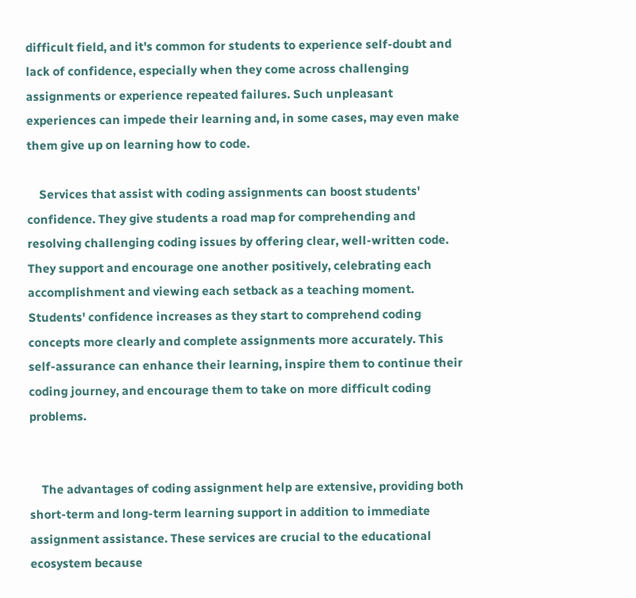difficult field, and it's common for students to experience self-doubt and lack of confidence, especially when they come across challenging assignments or experience repeated failures. Such unpleasant experiences can impede their learning and, in some cases, may even make them give up on learning how to code.

    Services that assist with coding assignments can boost students' confidence. They give students a road map for comprehending and resolving challenging coding issues by offering clear, well-written code. They support and encourage one another positively, celebrating each accomplishment and viewing each setback as a teaching moment. Students' confidence increases as they start to comprehend coding concepts more clearly and complete assignments more accurately. This self-assurance can enhance their learning, inspire them to continue their coding journey, and encourage them to take on more difficult coding problems.


    The advantages of coding assignment help are extensive, providing both short-term and long-term learning support in addition to immediate assignment assistance. These services are crucial to the educational ecosystem because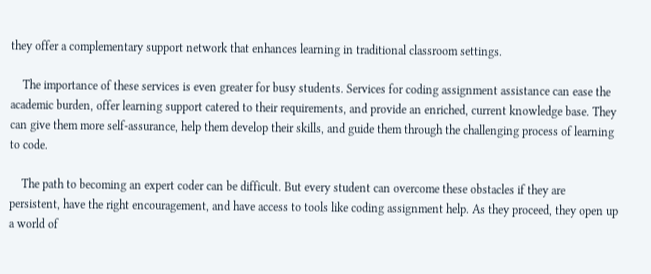they offer a complementary support network that enhances learning in traditional classroom settings.

    The importance of these services is even greater for busy students. Services for coding assignment assistance can ease the academic burden, offer learning support catered to their requirements, and provide an enriched, current knowledge base. They can give them more self-assurance, help them develop their skills, and guide them through the challenging process of learning to code.

    The path to becoming an expert coder can be difficult. But every student can overcome these obstacles if they are persistent, have the right encouragement, and have access to tools like coding assignment help. As they proceed, they open up a world of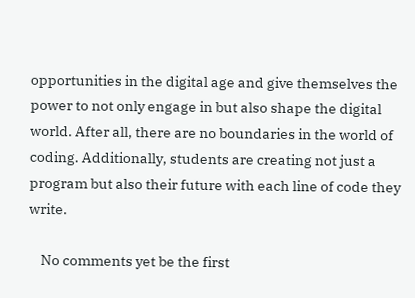opportunities in the digital age and give themselves the power to not only engage in but also shape the digital world. After all, there are no boundaries in the world of coding. Additionally, students are creating not just a program but also their future with each line of code they write.

    No comments yet be the first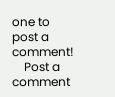one to post a comment!
    Post a comment